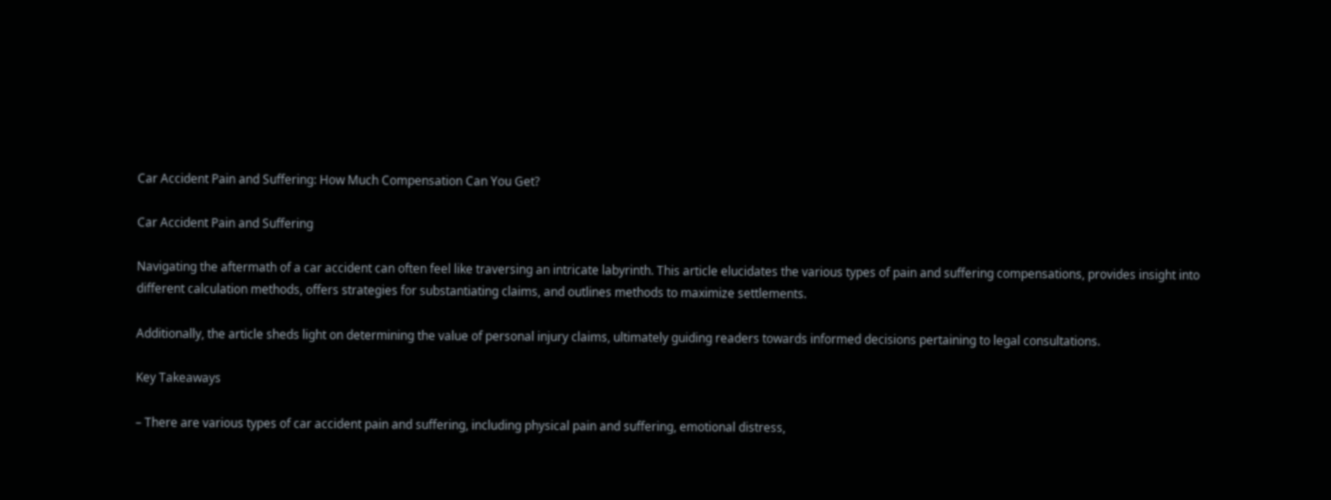Car Accident Pain and Suffering: How Much Compensation Can You Get?

Car Accident Pain and Suffering

Navigating the aftermath of a car accident can often feel like traversing an intricate labyrinth. This article elucidates the various types of pain and suffering compensations, provides insight into different calculation methods, offers strategies for substantiating claims, and outlines methods to maximize settlements.

Additionally, the article sheds light on determining the value of personal injury claims, ultimately guiding readers towards informed decisions pertaining to legal consultations.

Key Takeaways

– There are various types of car accident pain and suffering, including physical pain and suffering, emotional distress,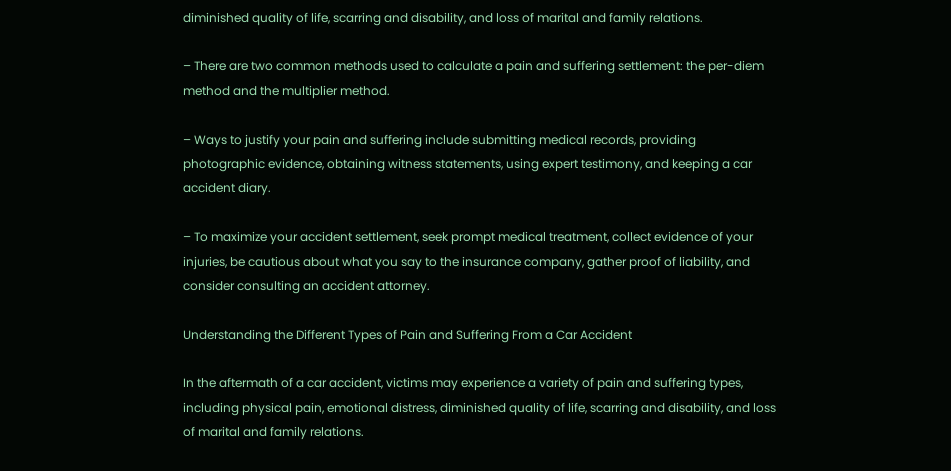diminished quality of life, scarring and disability, and loss of marital and family relations.

– There are two common methods used to calculate a pain and suffering settlement: the per-diem method and the multiplier method.

– Ways to justify your pain and suffering include submitting medical records, providing photographic evidence, obtaining witness statements, using expert testimony, and keeping a car accident diary.

– To maximize your accident settlement, seek prompt medical treatment, collect evidence of your injuries, be cautious about what you say to the insurance company, gather proof of liability, and consider consulting an accident attorney.

Understanding the Different Types of Pain and Suffering From a Car Accident

In the aftermath of a car accident, victims may experience a variety of pain and suffering types, including physical pain, emotional distress, diminished quality of life, scarring and disability, and loss of marital and family relations.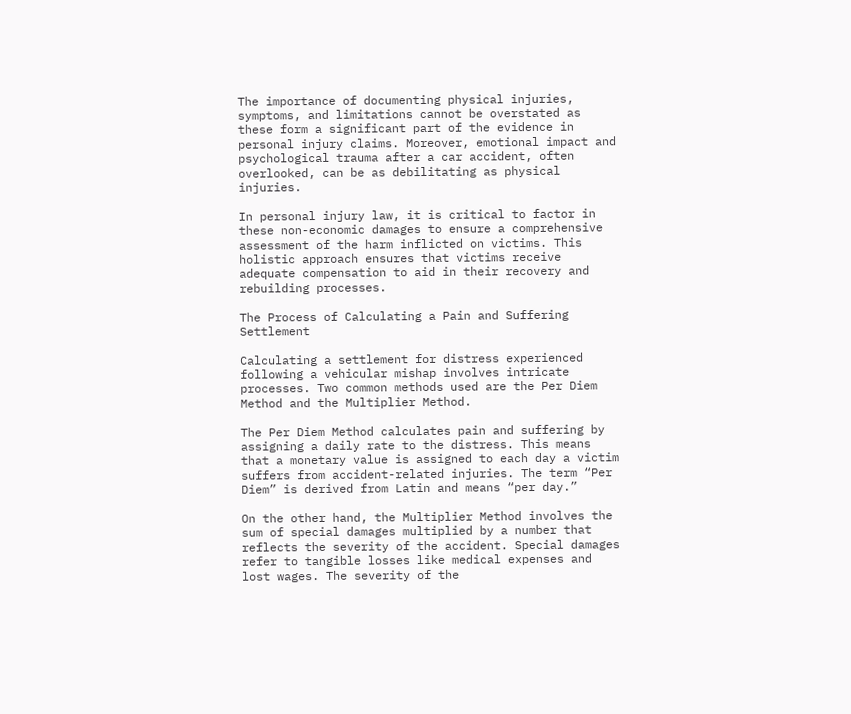The importance of documenting physical injuries, symptoms, and limitations cannot be overstated as these form a significant part of the evidence in personal injury claims. Moreover, emotional impact and psychological trauma after a car accident, often overlooked, can be as debilitating as physical injuries.

In personal injury law, it is critical to factor in these non-economic damages to ensure a comprehensive assessment of the harm inflicted on victims. This holistic approach ensures that victims receive adequate compensation to aid in their recovery and rebuilding processes.

The Process of Calculating a Pain and Suffering Settlement

Calculating a settlement for distress experienced following a vehicular mishap involves intricate processes. Two common methods used are the Per Diem Method and the Multiplier Method.

The Per Diem Method calculates pain and suffering by assigning a daily rate to the distress. This means that a monetary value is assigned to each day a victim suffers from accident-related injuries. The term “Per Diem” is derived from Latin and means “per day.”

On the other hand, the Multiplier Method involves the sum of special damages multiplied by a number that reflects the severity of the accident. Special damages refer to tangible losses like medical expenses and lost wages. The severity of the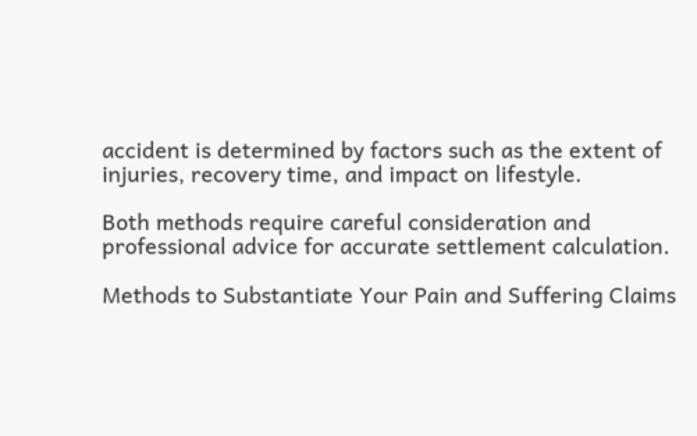accident is determined by factors such as the extent of injuries, recovery time, and impact on lifestyle.

Both methods require careful consideration and professional advice for accurate settlement calculation.

Methods to Substantiate Your Pain and Suffering Claims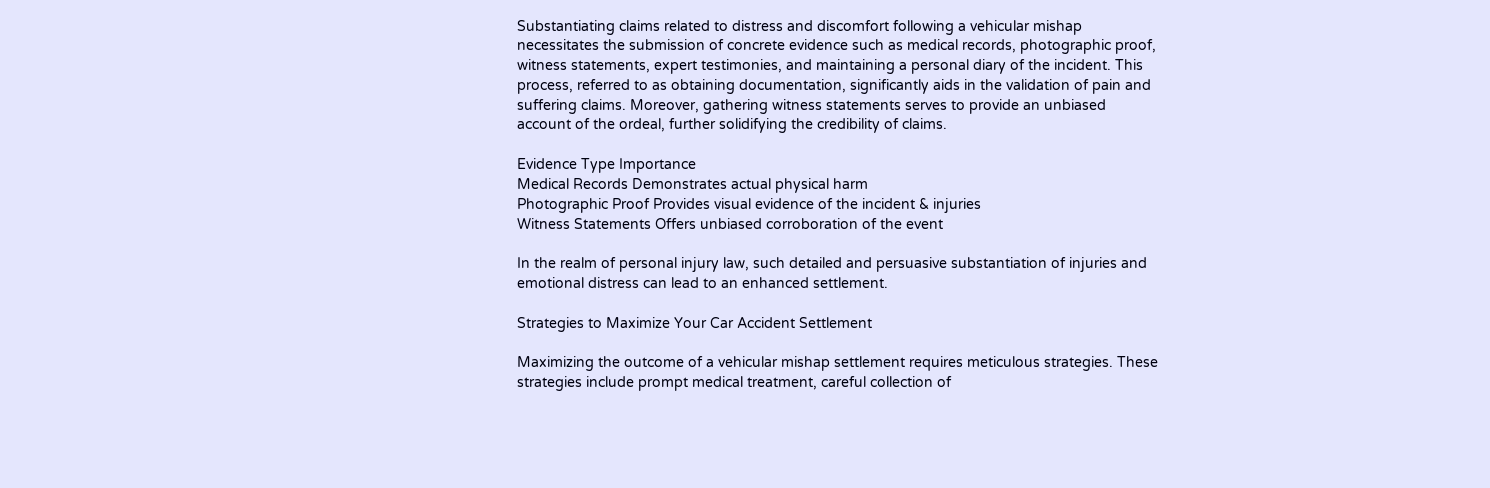Substantiating claims related to distress and discomfort following a vehicular mishap necessitates the submission of concrete evidence such as medical records, photographic proof, witness statements, expert testimonies, and maintaining a personal diary of the incident. This process, referred to as obtaining documentation, significantly aids in the validation of pain and suffering claims. Moreover, gathering witness statements serves to provide an unbiased account of the ordeal, further solidifying the credibility of claims.

Evidence Type Importance
Medical Records Demonstrates actual physical harm
Photographic Proof Provides visual evidence of the incident & injuries
Witness Statements Offers unbiased corroboration of the event

In the realm of personal injury law, such detailed and persuasive substantiation of injuries and emotional distress can lead to an enhanced settlement.

Strategies to Maximize Your Car Accident Settlement

Maximizing the outcome of a vehicular mishap settlement requires meticulous strategies. These strategies include prompt medical treatment, careful collection of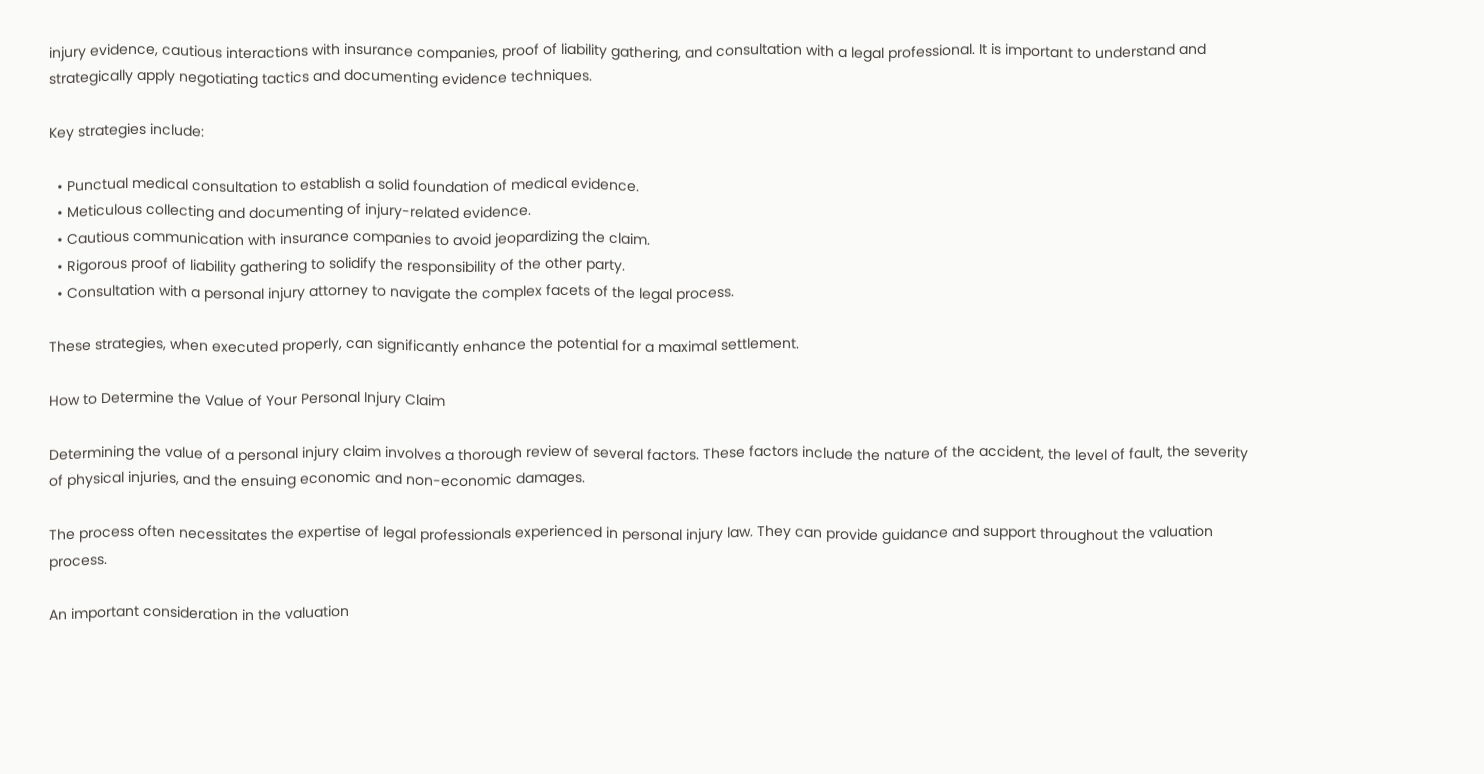injury evidence, cautious interactions with insurance companies, proof of liability gathering, and consultation with a legal professional. It is important to understand and strategically apply negotiating tactics and documenting evidence techniques.

Key strategies include:

  • Punctual medical consultation to establish a solid foundation of medical evidence.
  • Meticulous collecting and documenting of injury-related evidence.
  • Cautious communication with insurance companies to avoid jeopardizing the claim.
  • Rigorous proof of liability gathering to solidify the responsibility of the other party.
  • Consultation with a personal injury attorney to navigate the complex facets of the legal process.

These strategies, when executed properly, can significantly enhance the potential for a maximal settlement.

How to Determine the Value of Your Personal Injury Claim

Determining the value of a personal injury claim involves a thorough review of several factors. These factors include the nature of the accident, the level of fault, the severity of physical injuries, and the ensuing economic and non-economic damages.

The process often necessitates the expertise of legal professionals experienced in personal injury law. They can provide guidance and support throughout the valuation process.

An important consideration in the valuation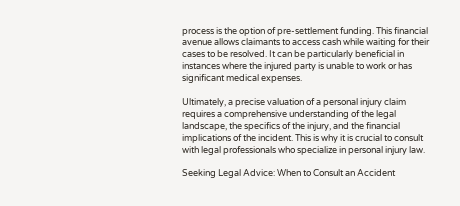process is the option of pre-settlement funding. This financial avenue allows claimants to access cash while waiting for their cases to be resolved. It can be particularly beneficial in instances where the injured party is unable to work or has significant medical expenses.

Ultimately, a precise valuation of a personal injury claim requires a comprehensive understanding of the legal landscape, the specifics of the injury, and the financial implications of the incident. This is why it is crucial to consult with legal professionals who specialize in personal injury law.

Seeking Legal Advice: When to Consult an Accident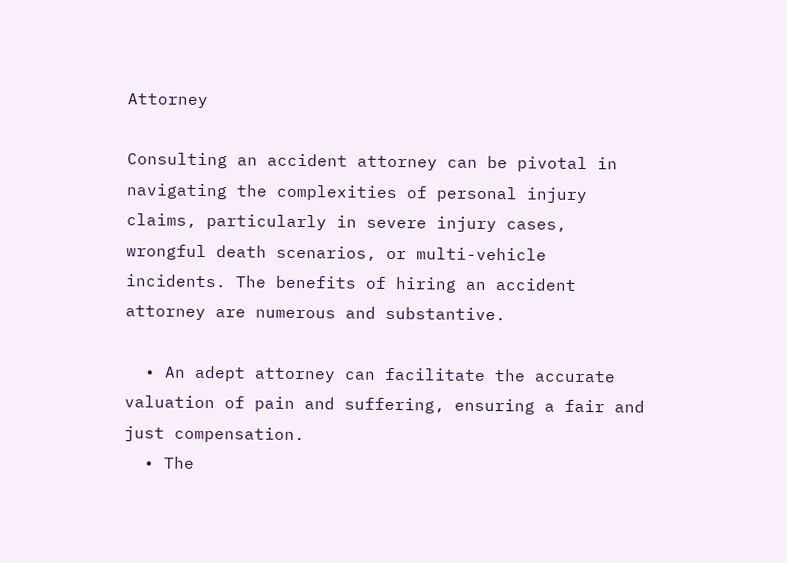Attorney

Consulting an accident attorney can be pivotal in navigating the complexities of personal injury claims, particularly in severe injury cases, wrongful death scenarios, or multi-vehicle incidents. The benefits of hiring an accident attorney are numerous and substantive.

  • An adept attorney can facilitate the accurate valuation of pain and suffering, ensuring a fair and just compensation.
  • The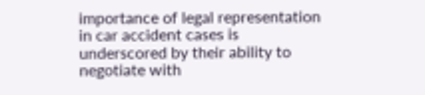importance of legal representation in car accident cases is underscored by their ability to negotiate with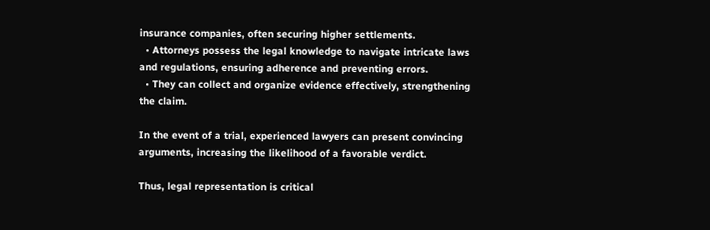insurance companies, often securing higher settlements.
  • Attorneys possess the legal knowledge to navigate intricate laws and regulations, ensuring adherence and preventing errors.
  • They can collect and organize evidence effectively, strengthening the claim.

In the event of a trial, experienced lawyers can present convincing arguments, increasing the likelihood of a favorable verdict.

Thus, legal representation is critical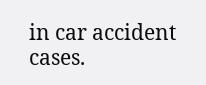in car accident cases.